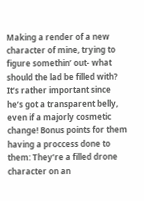Making a render of a new character of mine, trying to figure somethin’ out- what should the lad be filled with? It’s rather important since he’s got a transparent belly, even if a majorly cosmetic change! Bonus points for them having a proccess done to them: They’re a filled drone character on an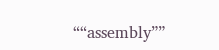““assembly””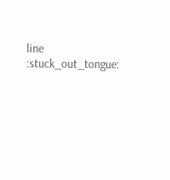line :stuck_out_tongue: